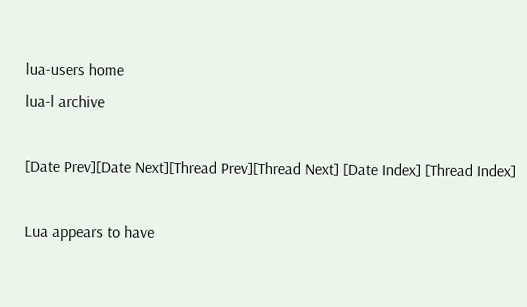lua-users home
lua-l archive

[Date Prev][Date Next][Thread Prev][Thread Next] [Date Index] [Thread Index]

Lua appears to have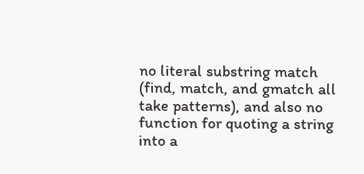no literal substring match (find, match, and gmatch all take patterns), and also no function for quoting a string into a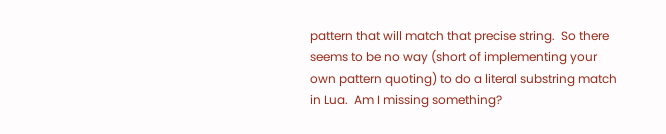pattern that will match that precise string.  So there seems to be no way (short of implementing your own pattern quoting) to do a literal substring match in Lua.  Am I missing something?